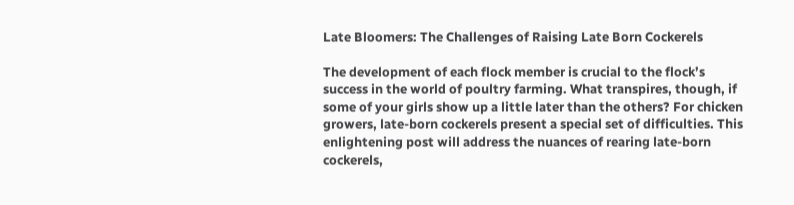Late Bloomers: The Challenges of Raising Late Born Cockerels

The development of each flock member is crucial to the flock’s success in the world of poultry farming. What transpires, though, if some of your girls show up a little later than the others? For chicken growers, late-born cockerels present a special set of difficulties. This enlightening post will address the nuances of rearing late-born cockerels,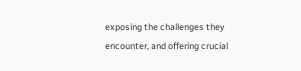exposing the challenges they encounter, and offering crucial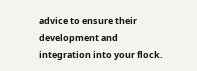advice to ensure their development and integration into your flock.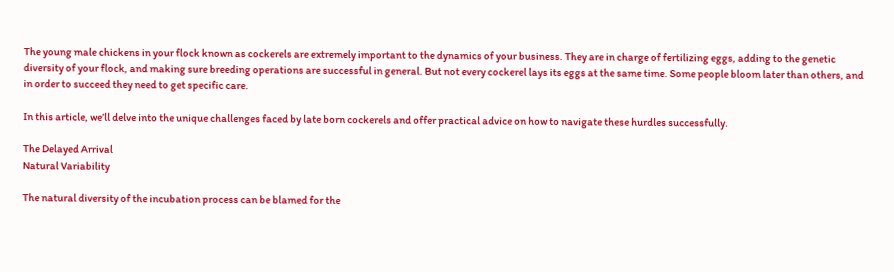The young male chickens in your flock known as cockerels are extremely important to the dynamics of your business. They are in charge of fertilizing eggs, adding to the genetic diversity of your flock, and making sure breeding operations are successful in general. But not every cockerel lays its eggs at the same time. Some people bloom later than others, and in order to succeed they need to get specific care.

In this article, we’ll delve into the unique challenges faced by late born cockerels and offer practical advice on how to navigate these hurdles successfully.

The Delayed Arrival
Natural Variability

The natural diversity of the incubation process can be blamed for the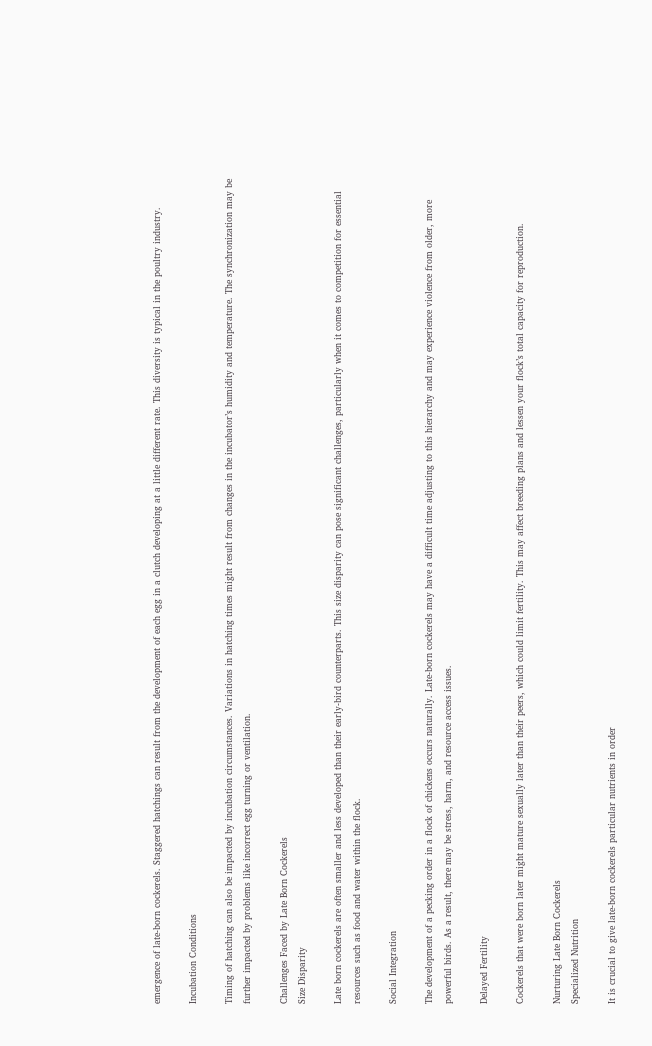emergence of late-born cockerels. Staggered hatchings can result from the development of each egg in a clutch developing at a little different rate. This diversity is typical in the poultry industry.

Incubation Conditions

Timing of hatching can also be impacted by incubation circumstances. Variations in hatching times might result from changes in the incubator’s humidity and temperature. The synchronization may be further impacted by problems like incorrect egg turning or ventilation.

Challenges Faced by Late Born Cockerels
Size Disparity

Late born cockerels are often smaller and less developed than their early-bird counterparts. This size disparity can pose significant challenges, particularly when it comes to competition for essential resources such as food and water within the flock.

Social Integration

The development of a pecking order in a flock of chickens occurs naturally. Late-born cockerels may have a difficult time adjusting to this hierarchy and may experience violence from older, more powerful birds. As a result, there may be stress, harm, and resource access issues.

Delayed Fertility

Cockerels that were born later might mature sexually later than their peers, which could limit fertility. This may affect breeding plans and lessen your flock’s total capacity for reproduction.

Nurturing Late Born Cockerels
Specialized Nutrition

It is crucial to give late-born cockerels particular nutrients in order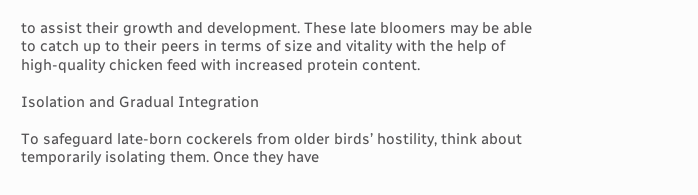to assist their growth and development. These late bloomers may be able to catch up to their peers in terms of size and vitality with the help of high-quality chicken feed with increased protein content.

Isolation and Gradual Integration

To safeguard late-born cockerels from older birds’ hostility, think about temporarily isolating them. Once they have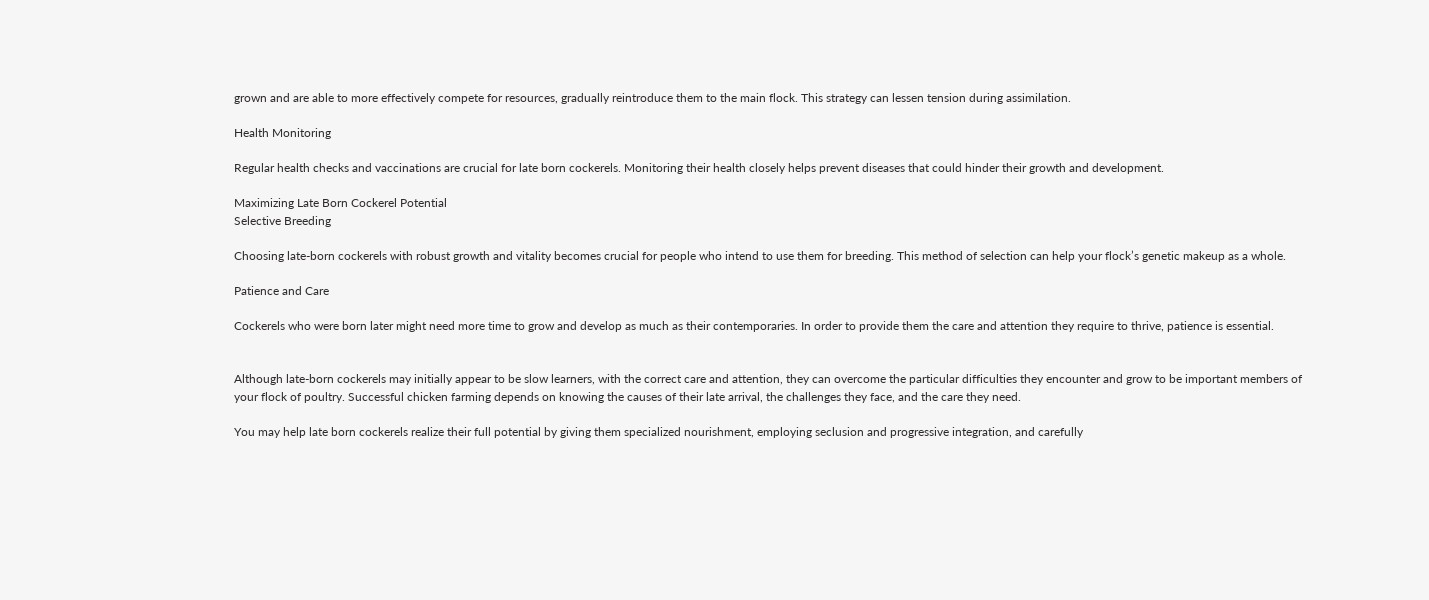grown and are able to more effectively compete for resources, gradually reintroduce them to the main flock. This strategy can lessen tension during assimilation.

Health Monitoring

Regular health checks and vaccinations are crucial for late born cockerels. Monitoring their health closely helps prevent diseases that could hinder their growth and development.

Maximizing Late Born Cockerel Potential
Selective Breeding

Choosing late-born cockerels with robust growth and vitality becomes crucial for people who intend to use them for breeding. This method of selection can help your flock’s genetic makeup as a whole.

Patience and Care

Cockerels who were born later might need more time to grow and develop as much as their contemporaries. In order to provide them the care and attention they require to thrive, patience is essential.


Although late-born cockerels may initially appear to be slow learners, with the correct care and attention, they can overcome the particular difficulties they encounter and grow to be important members of your flock of poultry. Successful chicken farming depends on knowing the causes of their late arrival, the challenges they face, and the care they need.

You may help late born cockerels realize their full potential by giving them specialized nourishment, employing seclusion and progressive integration, and carefully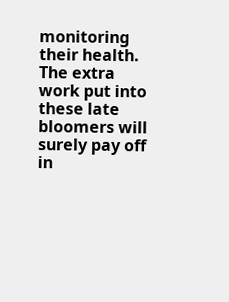monitoring their health. The extra work put into these late bloomers will surely pay off in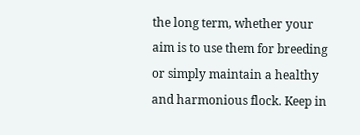the long term, whether your aim is to use them for breeding or simply maintain a healthy and harmonious flock. Keep in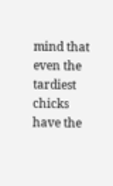mind that even the tardiest chicks have the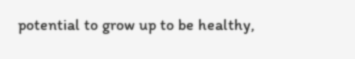potential to grow up to be healthy,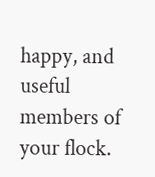happy, and useful members of your flock.